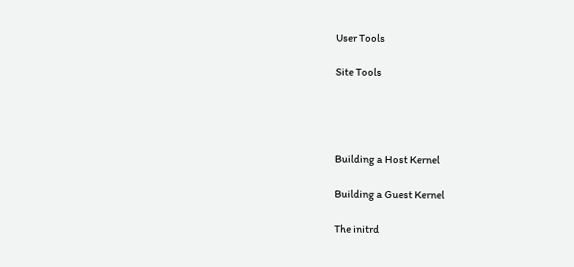User Tools

Site Tools




Building a Host Kernel

Building a Guest Kernel

The initrd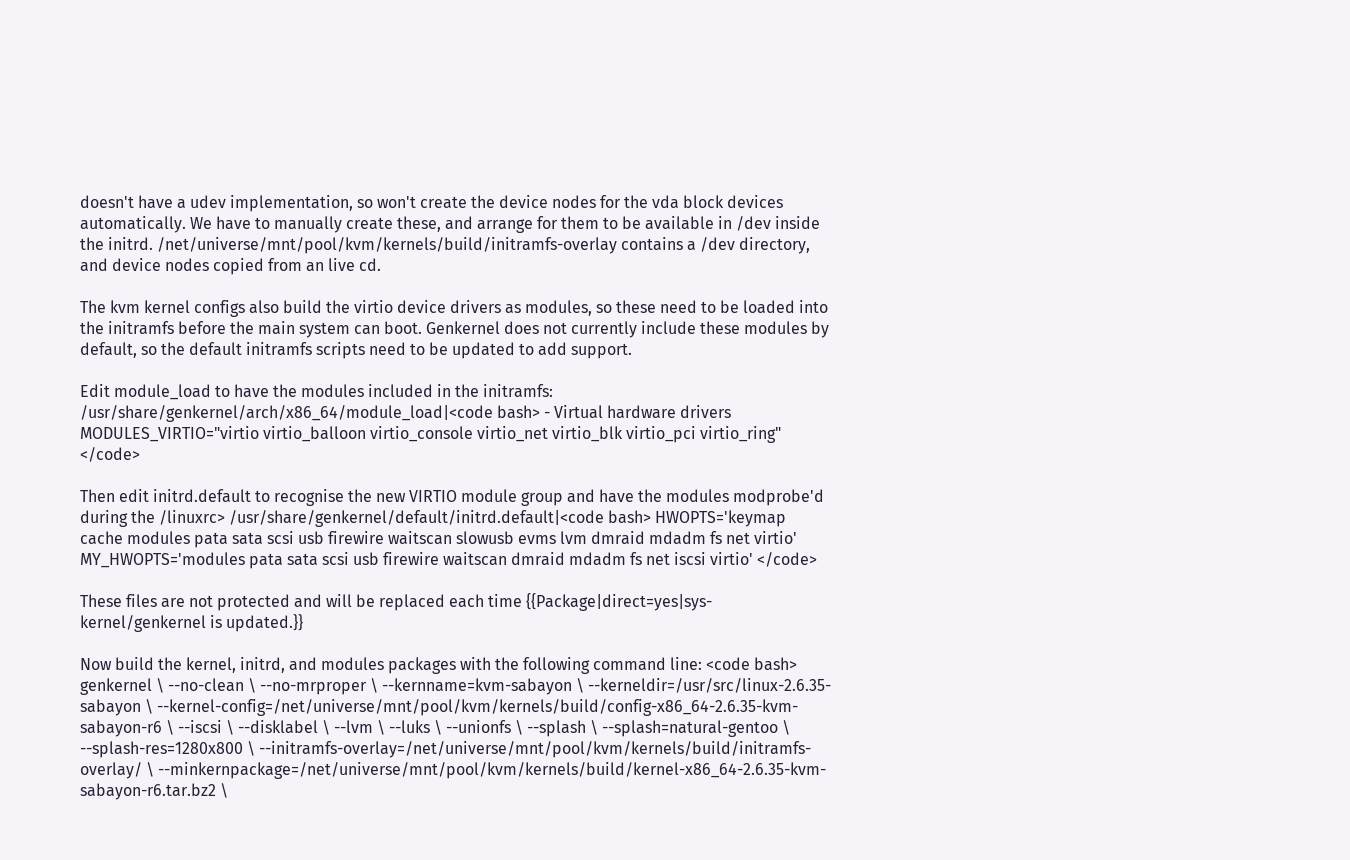doesn't have a udev implementation, so won't create the device nodes for the vda block devices automatically. We have to manually create these, and arrange for them to be available in /dev inside the initrd. /net/universe/mnt/pool/kvm/kernels/build/initramfs-overlay contains a /dev directory, and device nodes copied from an live cd.

The kvm kernel configs also build the virtio device drivers as modules, so these need to be loaded into the initramfs before the main system can boot. Genkernel does not currently include these modules by default, so the default initramfs scripts need to be updated to add support.

Edit module_load to have the modules included in the initramfs: /usr/share/genkernel/arch/x86_64/module_load|<code bash> - Virtual hardware drivers MODULES_VIRTIO="virtio virtio_balloon virtio_console virtio_net virtio_blk virtio_pci virtio_ring" </code>

Then edit initrd.default to recognise the new VIRTIO module group and have the modules modprobe'd during the /linuxrc> /usr/share/genkernel/default/initrd.default|<code bash> HWOPTS='keymap cache modules pata sata scsi usb firewire waitscan slowusb evms lvm dmraid mdadm fs net virtio' MY_HWOPTS='modules pata sata scsi usb firewire waitscan dmraid mdadm fs net iscsi virtio' </code>

These files are not protected and will be replaced each time {{Package|direct=yes|sys-kernel/genkernel is updated.}}

Now build the kernel, initrd, and modules packages with the following command line: <code bash> genkernel \ --no-clean \ --no-mrproper \ --kernname=kvm-sabayon \ --kerneldir=/usr/src/linux-2.6.35-sabayon \ --kernel-config=/net/universe/mnt/pool/kvm/kernels/build/config-x86_64-2.6.35-kvm-sabayon-r6 \ --iscsi \ --disklabel \ --lvm \ --luks \ --unionfs \ --splash \ --splash=natural-gentoo \ --splash-res=1280x800 \ --initramfs-overlay=/net/universe/mnt/pool/kvm/kernels/build/initramfs-overlay/ \ --minkernpackage=/net/universe/mnt/pool/kvm/kernels/build/kernel-x86_64-2.6.35-kvm-sabayon-r6.tar.bz2 \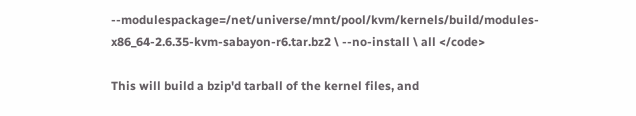--modulespackage=/net/universe/mnt/pool/kvm/kernels/build/modules-x86_64-2.6.35-kvm-sabayon-r6.tar.bz2 \ --no-install \ all </code>

This will build a bzip'd tarball of the kernel files, and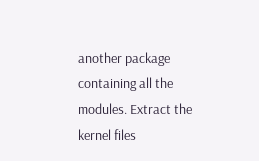another package containing all the modules. Extract the kernel files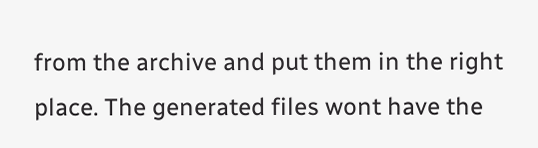from the archive and put them in the right place. The generated files wont have the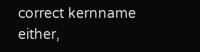correct kernname either,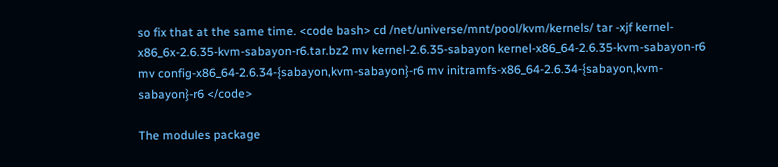so fix that at the same time. <code bash> cd /net/universe/mnt/pool/kvm/kernels/ tar -xjf kernel-x86_6x-2.6.35-kvm-sabayon-r6.tar.bz2 mv kernel-2.6.35-sabayon kernel-x86_64-2.6.35-kvm-sabayon-r6 mv config-x86_64-2.6.34-{sabayon,kvm-sabayon}-r6 mv initramfs-x86_64-2.6.34-{sabayon,kvm-sabayon}-r6 </code>

The modules package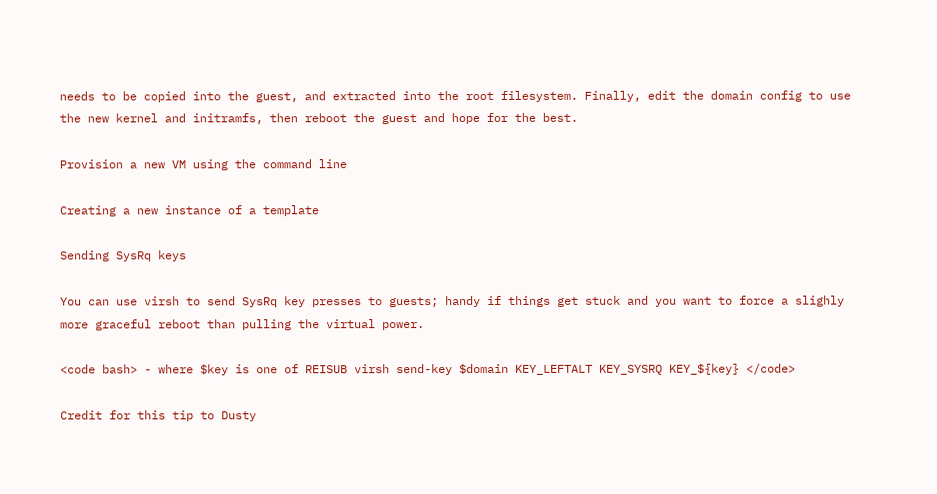needs to be copied into the guest, and extracted into the root filesystem. Finally, edit the domain config to use the new kernel and initramfs, then reboot the guest and hope for the best.

Provision a new VM using the command line

Creating a new instance of a template

Sending SysRq keys

You can use virsh to send SysRq key presses to guests; handy if things get stuck and you want to force a slighly more graceful reboot than pulling the virtual power.

<code bash> - where $key is one of REISUB virsh send-key $domain KEY_LEFTALT KEY_SYSRQ KEY_${key} </code>

Credit for this tip to Dusty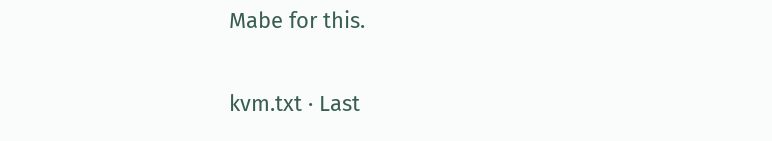Mabe for this.

kvm.txt · Last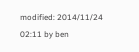modified: 2014/11/24 02:11 by ben